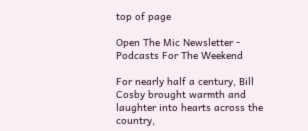top of page

Open The Mic Newsletter - Podcasts For The Weekend

For nearly half a century, Bill Cosby brought warmth and laughter into hearts across the country,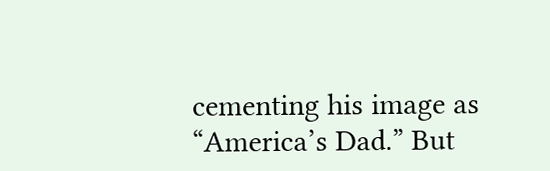cementing his image as “America’s Dad.” But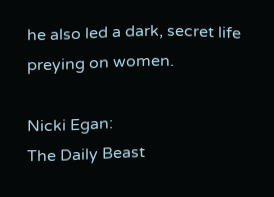he also led a dark, secret life preying on women.

Nicki Egan:
The Daily Beast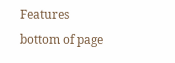Features
bottom of page